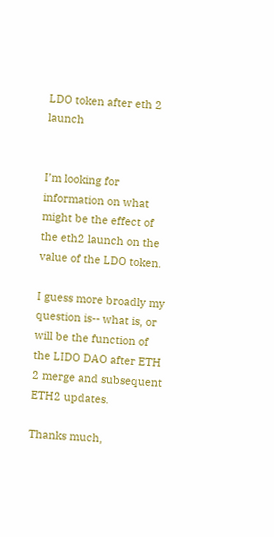LDO token after eth 2 launch


I’m looking for information on what might be the effect of the eth2 launch on the value of the LDO token.

I guess more broadly my question is-- what is, or will be the function of the LIDO DAO after ETH 2 merge and subsequent ETH2 updates.

Thanks much,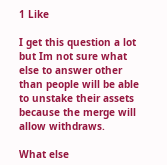1 Like

I get this question a lot but Im not sure what else to answer other than people will be able to unstake their assets because the merge will allow withdraws.

What else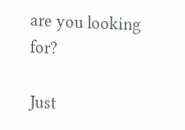are you looking for?

Just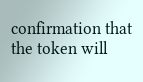confirmation that the token will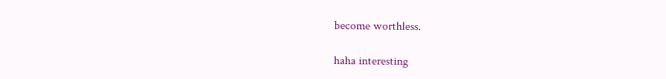become worthless.

haha interesting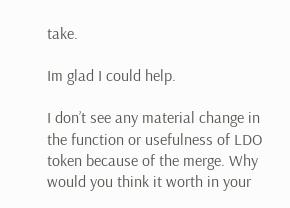take.

Im glad I could help.

I don’t see any material change in the function or usefulness of LDO token because of the merge. Why would you think it worth in your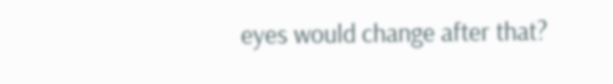eyes would change after that?